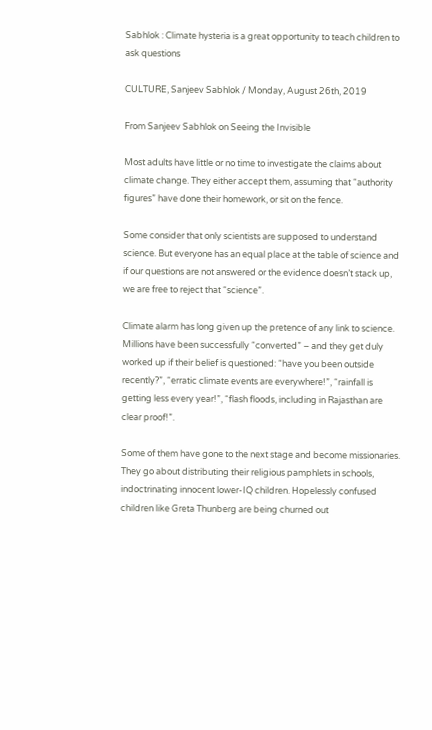Sabhlok : Climate hysteria is a great opportunity to teach children to ask questions

CULTURE, Sanjeev Sabhlok / Monday, August 26th, 2019

From Sanjeev Sabhlok on Seeing the Invisible

Most adults have little or no time to investigate the claims about climate change. They either accept them, assuming that “authority figures” have done their homework, or sit on the fence.

Some consider that only scientists are supposed to understand science. But everyone has an equal place at the table of science and if our questions are not answered or the evidence doesn’t stack up, we are free to reject that “science”.

Climate alarm has long given up the pretence of any link to science. Millions have been successfully “converted” – and they get duly worked up if their belief is questioned: “have you been outside recently?”, “erratic climate events are everywhere!”, “rainfall is getting less every year!”, “flash floods, including in Rajasthan are clear proof!”.

Some of them have gone to the next stage and become missionaries. They go about distributing their religious pamphlets in schools, indoctrinating innocent lower-IQ children. Hopelessly confused children like Greta Thunberg are being churned out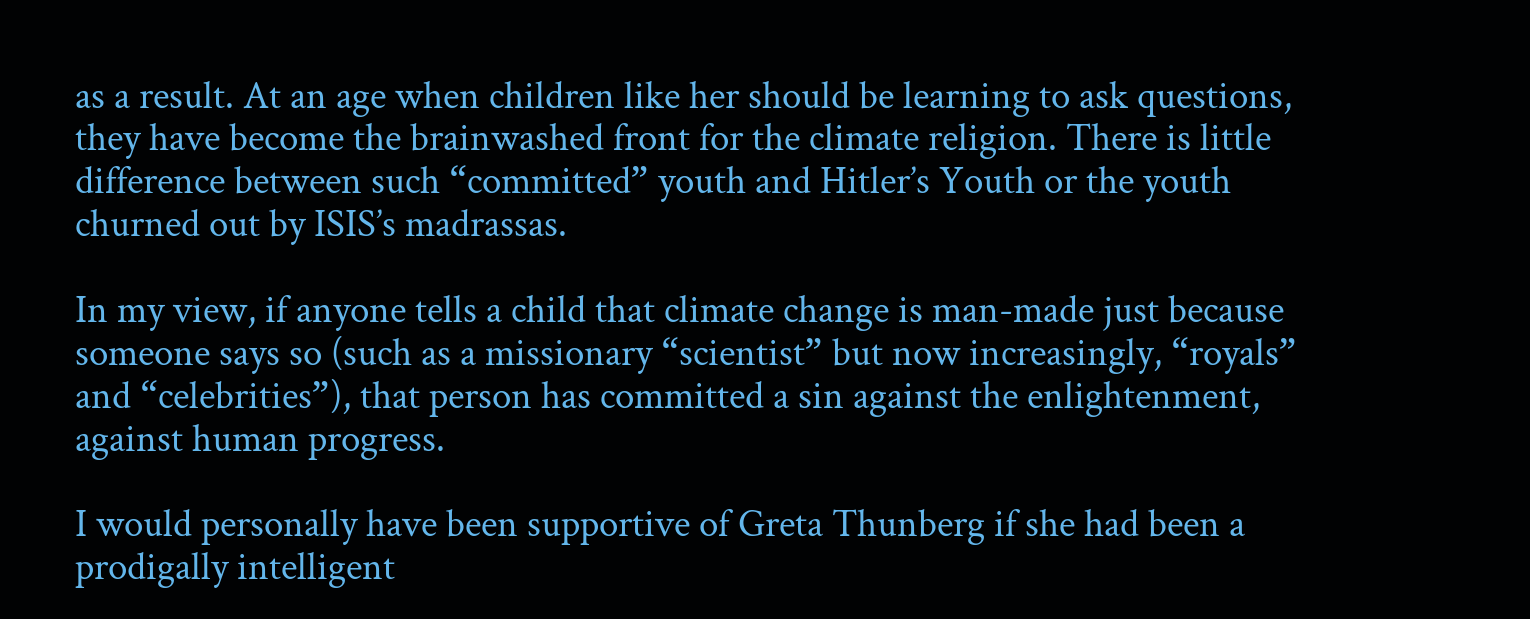as a result. At an age when children like her should be learning to ask questions, they have become the brainwashed front for the climate religion. There is little difference between such “committed” youth and Hitler’s Youth or the youth churned out by ISIS’s madrassas.

In my view, if anyone tells a child that climate change is man-made just because someone says so (such as a missionary “scientist” but now increasingly, “royals” and “celebrities”), that person has committed a sin against the enlightenment, against human progress.

I would personally have been supportive of Greta Thunberg if she had been a prodigally intelligent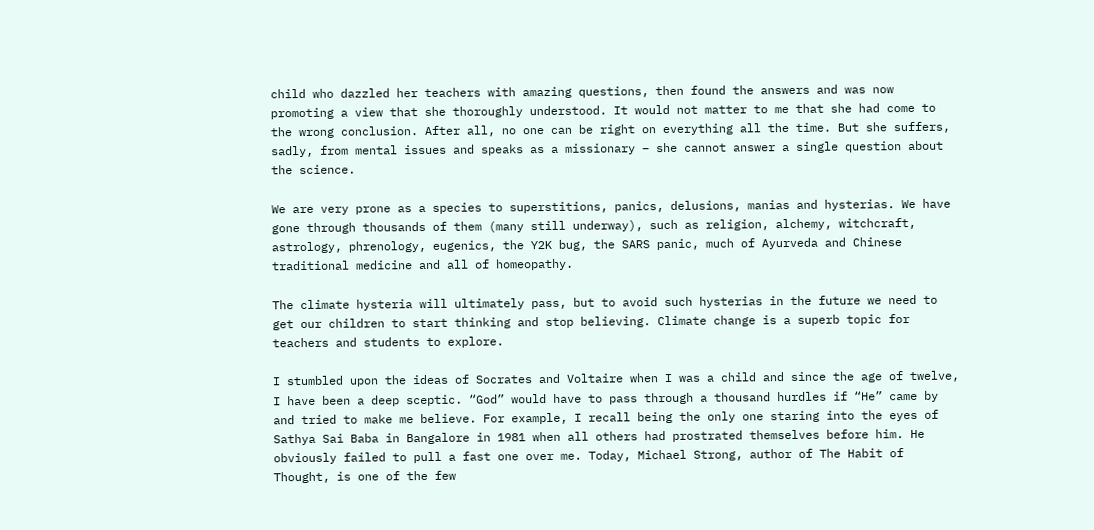child who dazzled her teachers with amazing questions, then found the answers and was now promoting a view that she thoroughly understood. It would not matter to me that she had come to the wrong conclusion. After all, no one can be right on everything all the time. But she suffers, sadly, from mental issues and speaks as a missionary – she cannot answer a single question about the science.

We are very prone as a species to superstitions, panics, delusions, manias and hysterias. We have gone through thousands of them (many still underway), such as religion, alchemy, witchcraft, astrology, phrenology, eugenics, the Y2K bug, the SARS panic, much of Ayurveda and Chinese traditional medicine and all of homeopathy.

The climate hysteria will ultimately pass, but to avoid such hysterias in the future we need to get our children to start thinking and stop believing. Climate change is a superb topic for teachers and students to explore.

I stumbled upon the ideas of Socrates and Voltaire when I was a child and since the age of twelve, I have been a deep sceptic. “God” would have to pass through a thousand hurdles if “He” came by and tried to make me believe. For example, I recall being the only one staring into the eyes of Sathya Sai Baba in Bangalore in 1981 when all others had prostrated themselves before him. He obviously failed to pull a fast one over me. Today, Michael Strong, author of The Habit of Thought, is one of the few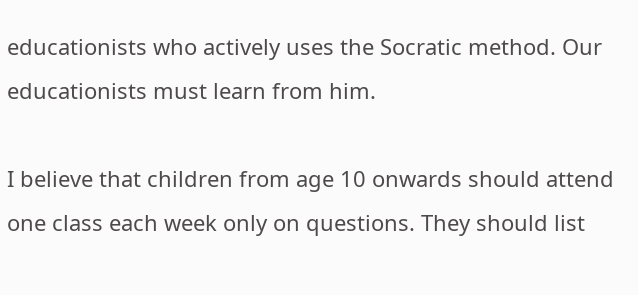educationists who actively uses the Socratic method. Our educationists must learn from him.

I believe that children from age 10 onwards should attend one class each week only on questions. They should list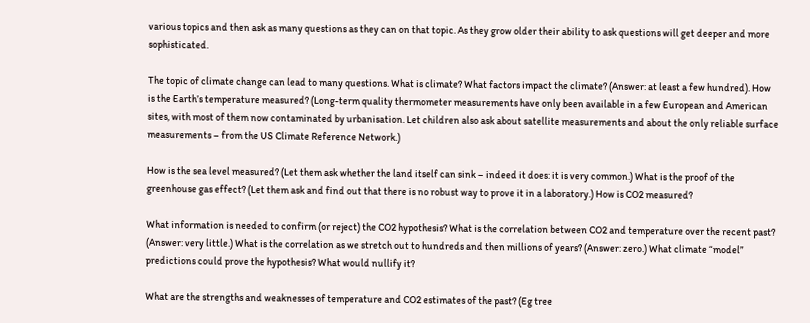various topics and then ask as many questions as they can on that topic. As they grow older their ability to ask questions will get deeper and more sophisticated.

The topic of climate change can lead to many questions. What is climate? What factors impact the climate? (Answer: at least a few hundred). How is the Earth’s temperature measured? (Long-term quality thermometer measurements have only been available in a few European and American sites, with most of them now contaminated by urbanisation. Let children also ask about satellite measurements and about the only reliable surface measurements – from the US Climate Reference Network.)

How is the sea level measured? (Let them ask whether the land itself can sink – indeed it does: it is very common.) What is the proof of the greenhouse gas effect? (Let them ask and find out that there is no robust way to prove it in a laboratory.) How is CO2 measured?

What information is needed to confirm (or reject) the CO2 hypothesis? What is the correlation between CO2 and temperature over the recent past? (Answer: very little.) What is the correlation as we stretch out to hundreds and then millions of years? (Answer: zero.) What climate “model” predictions could prove the hypothesis? What would nullify it?

What are the strengths and weaknesses of temperature and CO2 estimates of the past? (Eg tree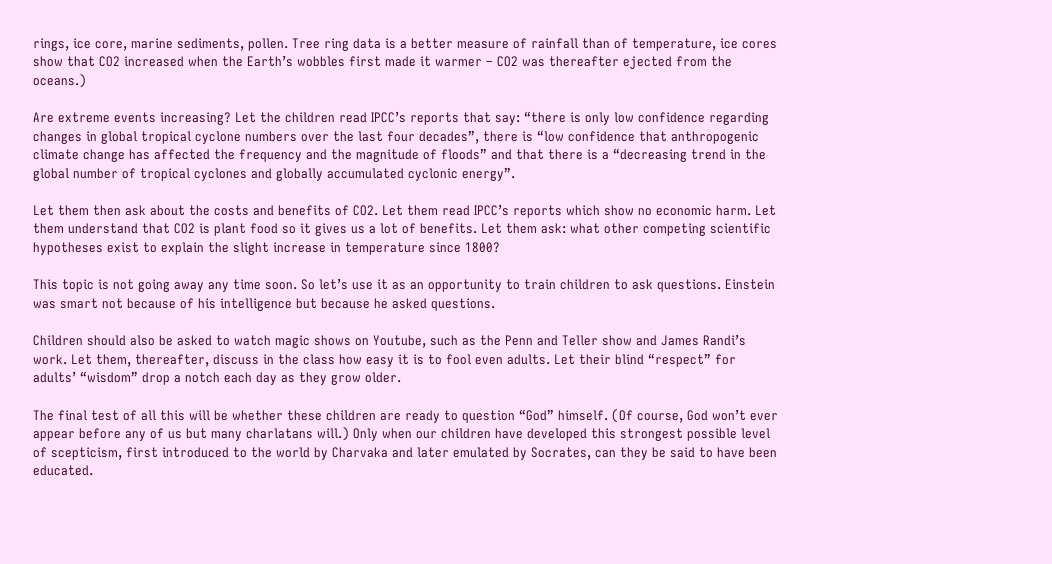rings, ice core, marine sediments, pollen. Tree ring data is a better measure of rainfall than of temperature, ice cores show that CO2 increased when the Earth’s wobbles first made it warmer – CO2 was thereafter ejected from the oceans.)

Are extreme events increasing? Let the children read IPCC’s reports that say: “there is only low confidence regarding changes in global tropical cyclone numbers over the last four decades”, there is “low confidence that anthropogenic climate change has affected the frequency and the magnitude of floods” and that there is a “decreasing trend in the global number of tropical cyclones and globally accumulated cyclonic energy”.

Let them then ask about the costs and benefits of CO2. Let them read IPCC’s reports which show no economic harm. Let them understand that CO2 is plant food so it gives us a lot of benefits. Let them ask: what other competing scientific hypotheses exist to explain the slight increase in temperature since 1800?

This topic is not going away any time soon. So let’s use it as an opportunity to train children to ask questions. Einstein was smart not because of his intelligence but because he asked questions.

Children should also be asked to watch magic shows on Youtube, such as the Penn and Teller show and James Randi’s work. Let them, thereafter, discuss in the class how easy it is to fool even adults. Let their blind “respect” for adults’ “wisdom” drop a notch each day as they grow older.

The final test of all this will be whether these children are ready to question “God” himself. (Of course, God won’t ever appear before any of us but many charlatans will.) Only when our children have developed this strongest possible level of scepticism, first introduced to the world by Charvaka and later emulated by Socrates, can they be said to have been educated.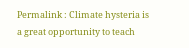Permalink : Climate hysteria is a great opportunity to teach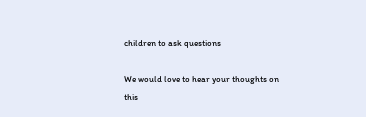children to ask questions

We would love to hear your thoughts on this